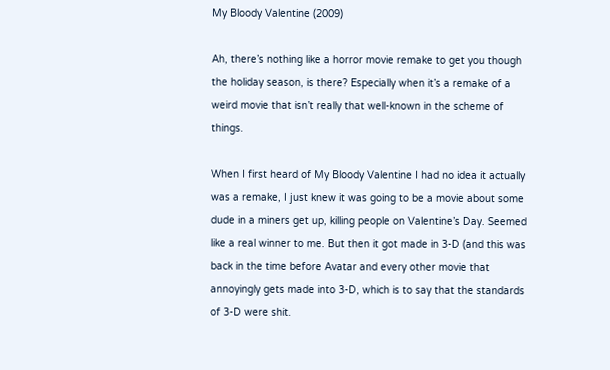My Bloody Valentine (2009)

Ah, there’s nothing like a horror movie remake to get you though the holiday season, is there? Especially when it’s a remake of a weird movie that isn’t really that well-known in the scheme of things.

When I first heard of My Bloody Valentine I had no idea it actually was a remake, I just knew it was going to be a movie about some dude in a miners get up, killing people on Valentine’s Day. Seemed like a real winner to me. But then it got made in 3-D (and this was back in the time before Avatar and every other movie that annoyingly gets made into 3-D, which is to say that the standards of 3-D were shit.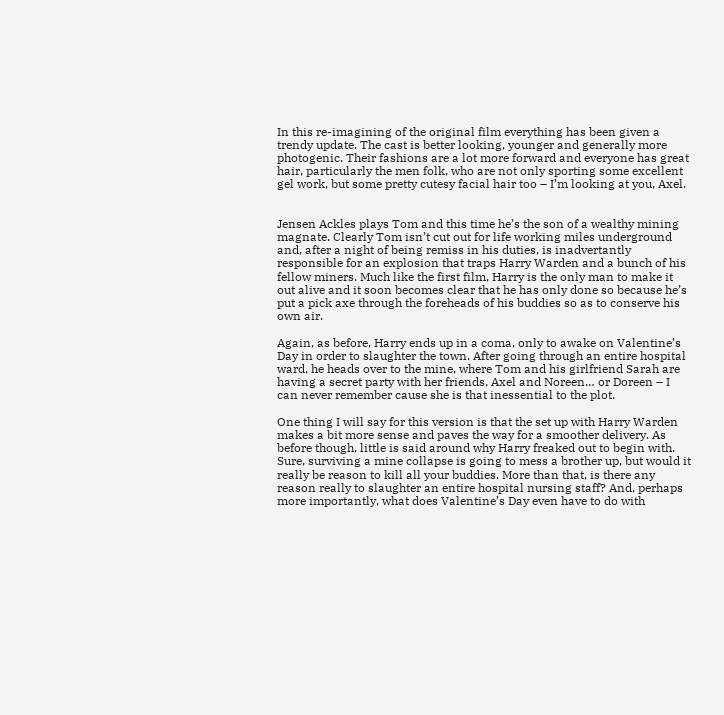In this re-imagining of the original film everything has been given a trendy update. The cast is better looking, younger and generally more photogenic. Their fashions are a lot more forward and everyone has great hair, particularly the men folk, who are not only sporting some excellent gel work, but some pretty cutesy facial hair too – I’m looking at you, Axel.


Jensen Ackles plays Tom and this time he’s the son of a wealthy mining magnate. Clearly Tom isn’t cut out for life working miles underground and, after a night of being remiss in his duties, is inadvertantly responsible for an explosion that traps Harry Warden and a bunch of his fellow miners. Much like the first film, Harry is the only man to make it out alive and it soon becomes clear that he has only done so because he’s put a pick axe through the foreheads of his buddies so as to conserve his own air.

Again, as before, Harry ends up in a coma, only to awake on Valentine’s Day in order to slaughter the town. After going through an entire hospital ward, he heads over to the mine, where Tom and his girlfriend Sarah are having a secret party with her friends, Axel and Noreen… or Doreen – I can never remember cause she is that inessential to the plot.

One thing I will say for this version is that the set up with Harry Warden makes a bit more sense and paves the way for a smoother delivery. As before though, little is said around why Harry freaked out to begin with. Sure, surviving a mine collapse is going to mess a brother up, but would it really be reason to kill all your buddies. More than that, is there any reason really to slaughter an entire hospital nursing staff? And, perhaps more importantly, what does Valentine’s Day even have to do with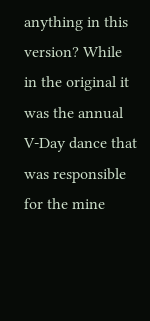anything in this version? While in the original it was the annual V-Day dance that was responsible for the mine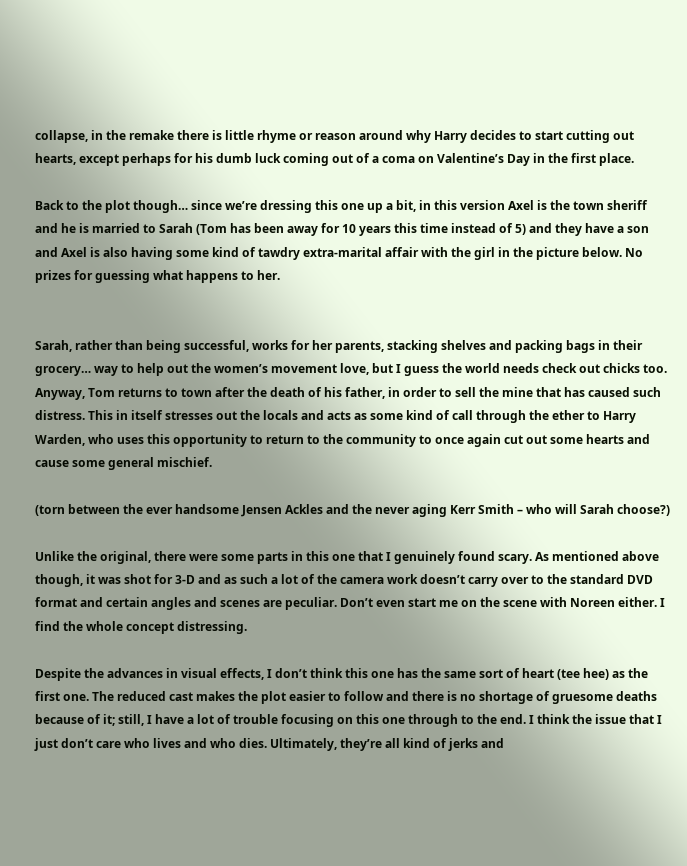collapse, in the remake there is little rhyme or reason around why Harry decides to start cutting out hearts, except perhaps for his dumb luck coming out of a coma on Valentine’s Day in the first place.

Back to the plot though… since we’re dressing this one up a bit, in this version Axel is the town sheriff and he is married to Sarah (Tom has been away for 10 years this time instead of 5) and they have a son and Axel is also having some kind of tawdry extra-marital affair with the girl in the picture below. No prizes for guessing what happens to her.


Sarah, rather than being successful, works for her parents, stacking shelves and packing bags in their grocery… way to help out the women’s movement love, but I guess the world needs check out chicks too. Anyway, Tom returns to town after the death of his father, in order to sell the mine that has caused such distress. This in itself stresses out the locals and acts as some kind of call through the ether to Harry Warden, who uses this opportunity to return to the community to once again cut out some hearts and cause some general mischief.

(torn between the ever handsome Jensen Ackles and the never aging Kerr Smith – who will Sarah choose?)

Unlike the original, there were some parts in this one that I genuinely found scary. As mentioned above though, it was shot for 3-D and as such a lot of the camera work doesn’t carry over to the standard DVD format and certain angles and scenes are peculiar. Don’t even start me on the scene with Noreen either. I find the whole concept distressing.

Despite the advances in visual effects, I don’t think this one has the same sort of heart (tee hee) as the first one. The reduced cast makes the plot easier to follow and there is no shortage of gruesome deaths because of it; still, I have a lot of trouble focusing on this one through to the end. I think the issue that I just don’t care who lives and who dies. Ultimately, they’re all kind of jerks and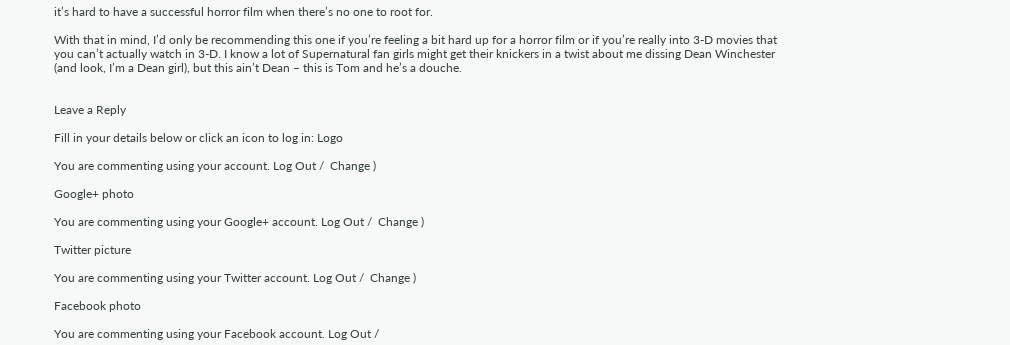it’s hard to have a successful horror film when there’s no one to root for.

With that in mind, I’d only be recommending this one if you’re feeling a bit hard up for a horror film or if you’re really into 3-D movies that you can’t actually watch in 3-D. I know a lot of Supernatural fan girls might get their knickers in a twist about me dissing Dean Winchester (and look, I’m a Dean girl), but this ain’t Dean – this is Tom and he’s a douche.


Leave a Reply

Fill in your details below or click an icon to log in: Logo

You are commenting using your account. Log Out /  Change )

Google+ photo

You are commenting using your Google+ account. Log Out /  Change )

Twitter picture

You are commenting using your Twitter account. Log Out /  Change )

Facebook photo

You are commenting using your Facebook account. Log Out /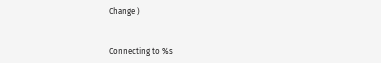Change )


Connecting to %s